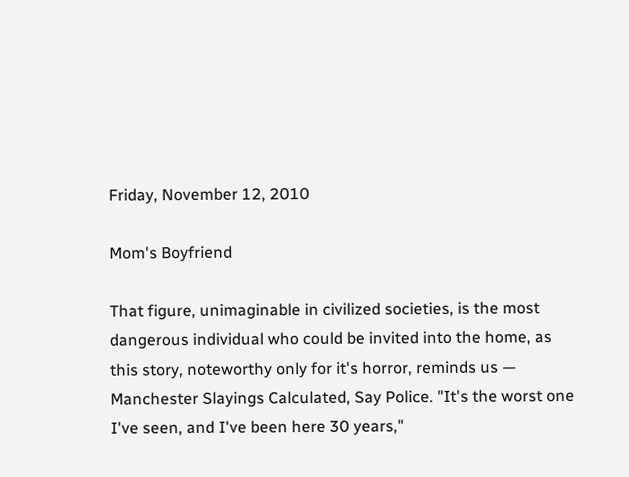Friday, November 12, 2010

Mom's Boyfriend

That figure, unimaginable in civilized societies, is the most dangerous individual who could be invited into the home, as this story, noteworthy only for it's horror, reminds us — Manchester Slayings Calculated, Say Police. "It's the worst one I've seen, and I've been here 30 years,"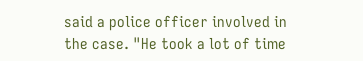said a police officer involved in the case. "He took a lot of time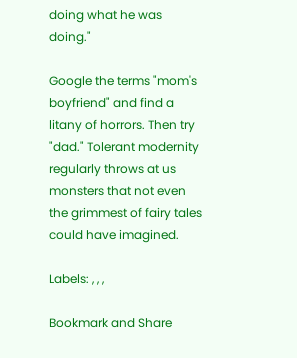doing what he was doing."

Google the terms "mom's boyfriend" and find a litany of horrors. Then try "dad." Tolerant modernity regularly throws at us monsters that not even the grimmest of fairy tales could have imagined.

Labels: , , ,

Bookmark and Share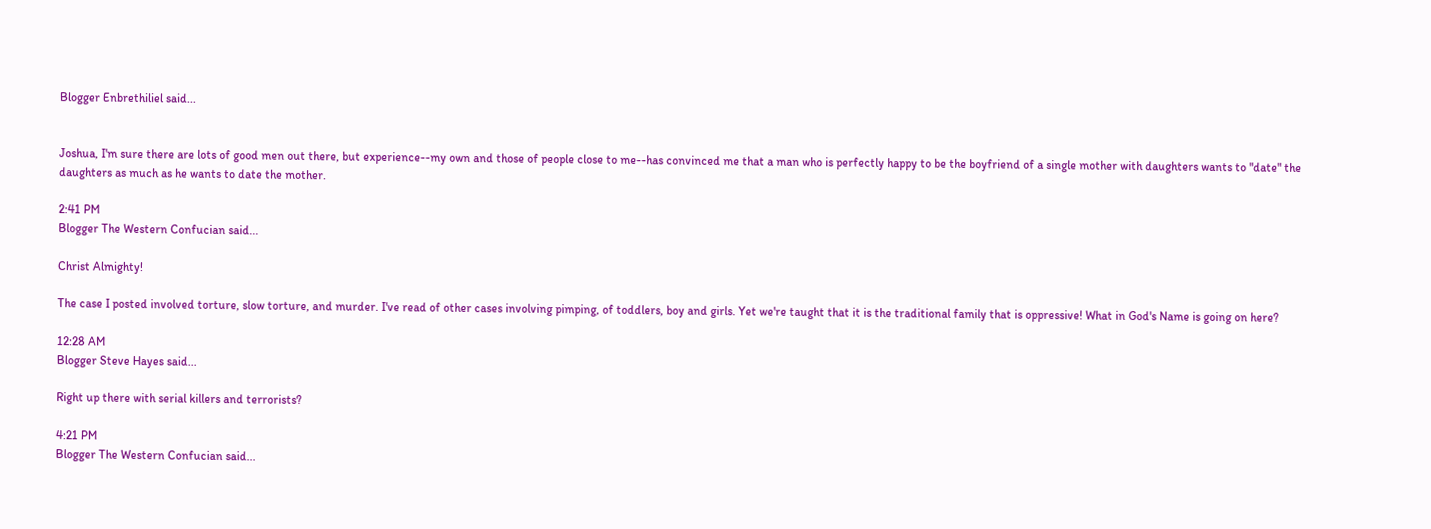Blogger Enbrethiliel said...


Joshua, I'm sure there are lots of good men out there, but experience--my own and those of people close to me--has convinced me that a man who is perfectly happy to be the boyfriend of a single mother with daughters wants to "date" the daughters as much as he wants to date the mother.

2:41 PM
Blogger The Western Confucian said...

Christ Almighty!

The case I posted involved torture, slow torture, and murder. I've read of other cases involving pimping, of toddlers, boy and girls. Yet we're taught that it is the traditional family that is oppressive! What in God's Name is going on here?

12:28 AM
Blogger Steve Hayes said...

Right up there with serial killers and terrorists?

4:21 PM
Blogger The Western Confucian said...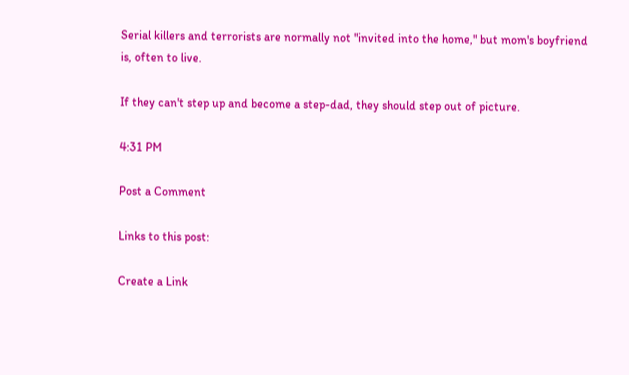Serial killers and terrorists are normally not "invited into the home," but mom's boyfriend is, often to live.

If they can't step up and become a step-dad, they should step out of picture.

4:31 PM

Post a Comment

Links to this post:

Create a Link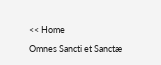<< Home

Omnes Sancti et Sanctæ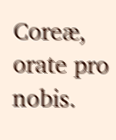Coreæ, orate pro nobis.